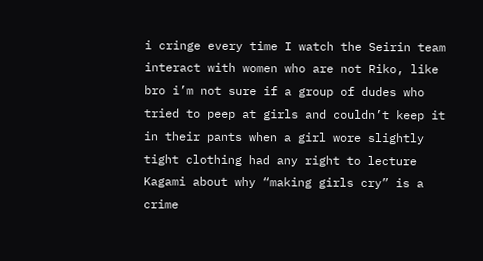i cringe every time I watch the Seirin team interact with women who are not Riko, like bro i’m not sure if a group of dudes who tried to peep at girls and couldn’t keep it in their pants when a girl wore slightly tight clothing had any right to lecture Kagami about why “making girls cry” is a crime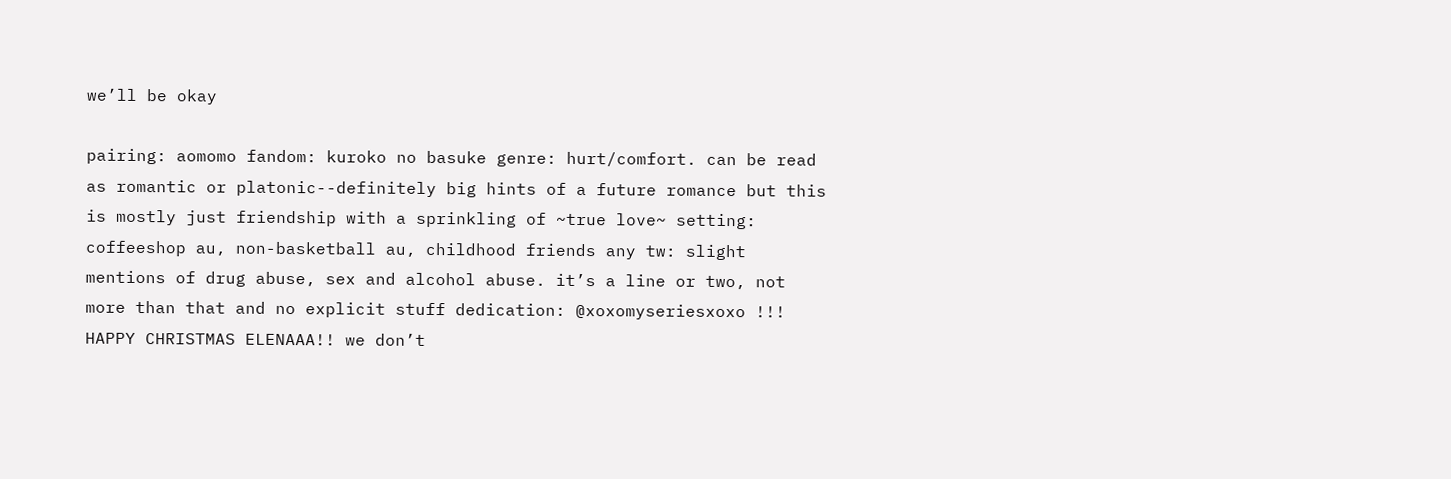we’ll be okay

pairing: aomomo fandom: kuroko no basuke genre: hurt/comfort. can be read as romantic or platonic--definitely big hints of a future romance but this is mostly just friendship with a sprinkling of ~true love~ setting: coffeeshop au, non-basketball au, childhood friends any tw: slight mentions of drug abuse, sex and alcohol abuse. it’s a line or two, not more than that and no explicit stuff dedication: @xoxomyseriesxoxo !!! HAPPY CHRISTMAS ELENAAA!! we don’t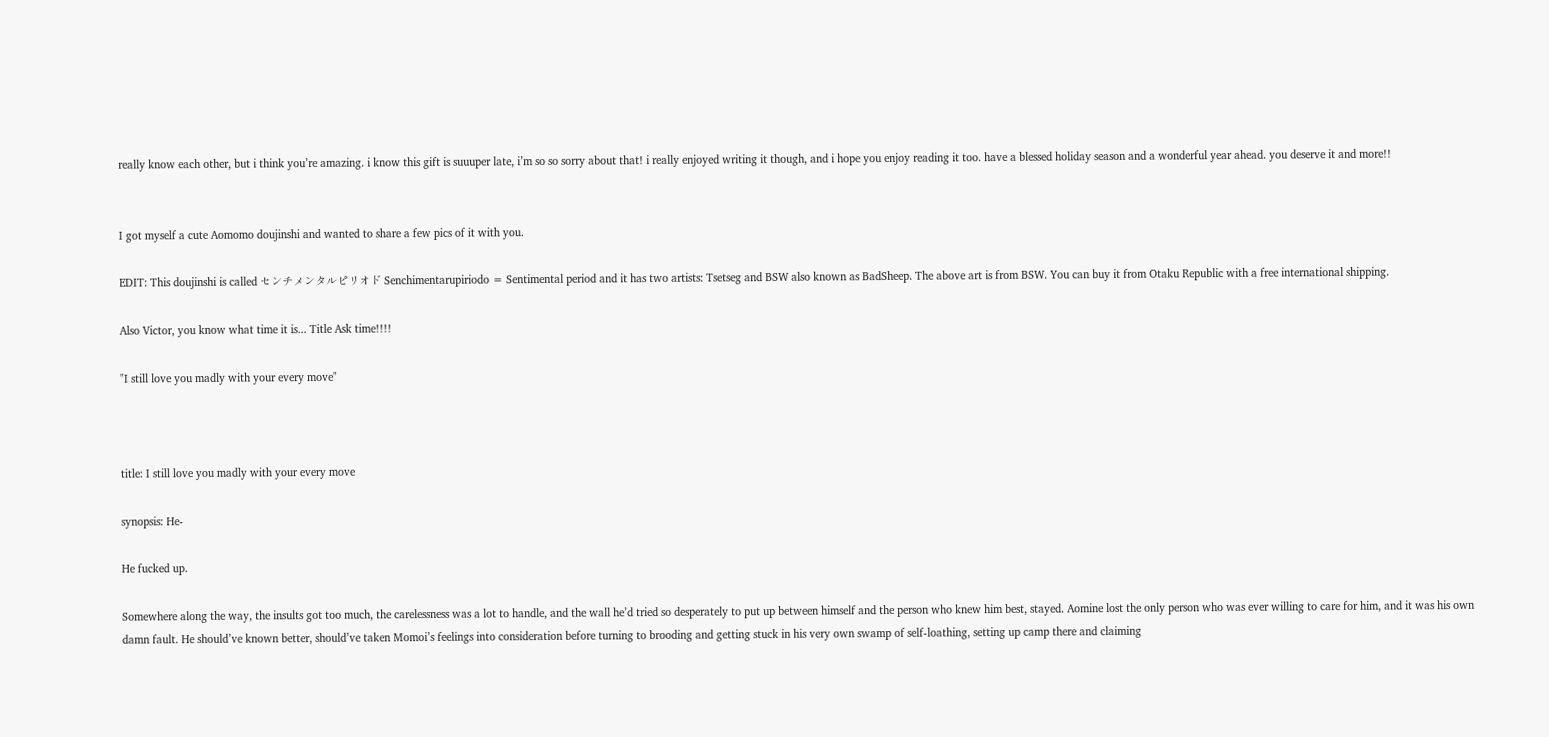really know each other, but i think you’re amazing. i know this gift is suuuper late, i’m so so sorry about that! i really enjoyed writing it though, and i hope you enjoy reading it too. have a blessed holiday season and a wonderful year ahead. you deserve it and more!!


I got myself a cute Aomomo doujinshi and wanted to share a few pics of it with you.

EDIT: This doujinshi is called センチメンタルピリオド Senchimentarupiriodo = Sentimental period and it has two artists: Tsetseg and BSW also known as BadSheep. The above art is from BSW. You can buy it from Otaku Republic with a free international shipping.

Also Victor, you know what time it is... Title Ask time!!!!

"I still love you madly with your every move"



title: I still love you madly with your every move

synopsis: He-

He fucked up.

Somewhere along the way, the insults got too much, the carelessness was a lot to handle, and the wall he’d tried so desperately to put up between himself and the person who knew him best, stayed. Aomine lost the only person who was ever willing to care for him, and it was his own damn fault. He should’ve known better, should’ve taken Momoi’s feelings into consideration before turning to brooding and getting stuck in his very own swamp of self-loathing, setting up camp there and claiming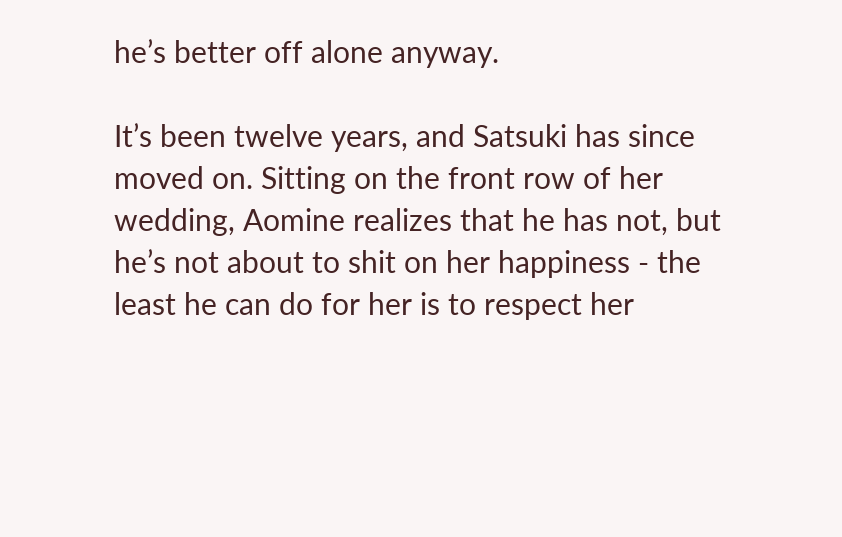he’s better off alone anyway.

It’s been twelve years, and Satsuki has since moved on. Sitting on the front row of her wedding, Aomine realizes that he has not, but he’s not about to shit on her happiness - the least he can do for her is to respect her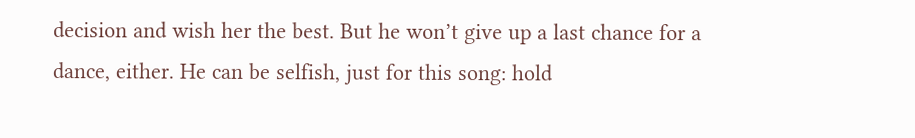decision and wish her the best. But he won’t give up a last chance for a dance, either. He can be selfish, just for this song: hold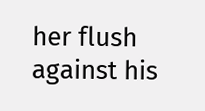her flush against his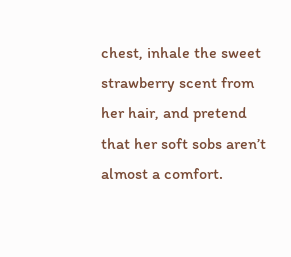chest, inhale the sweet strawberry scent from her hair, and pretend that her soft sobs aren’t almost a comfort.